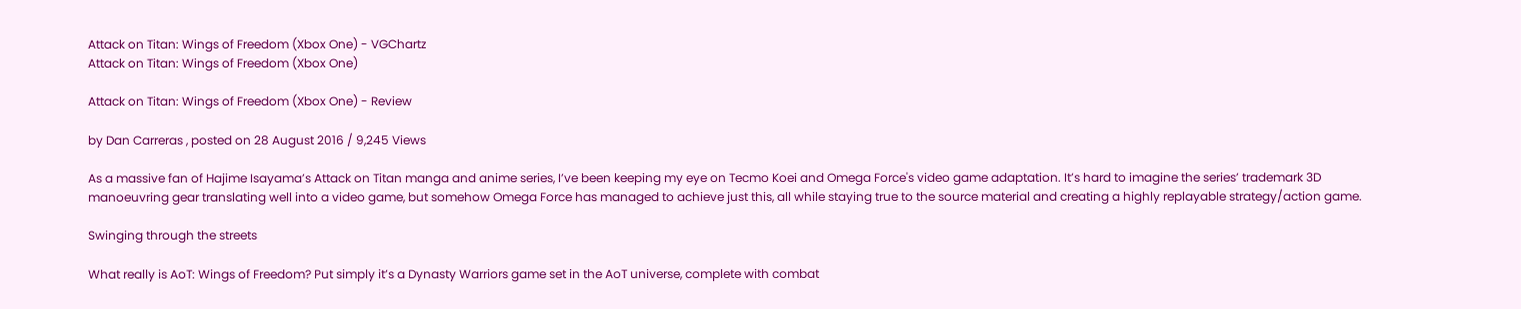Attack on Titan: Wings of Freedom (Xbox One) - VGChartz
Attack on Titan: Wings of Freedom (Xbox One)

Attack on Titan: Wings of Freedom (Xbox One) - Review

by Dan Carreras , posted on 28 August 2016 / 9,245 Views

As a massive fan of Hajime Isayama’s Attack on Titan manga and anime series, I’ve been keeping my eye on Tecmo Koei and Omega Force's video game adaptation. It’s hard to imagine the series’ trademark 3D manoeuvring gear translating well into a video game, but somehow Omega Force has managed to achieve just this, all while staying true to the source material and creating a highly replayable strategy/action game.

Swinging through the streets

What really is AoT: Wings of Freedom? Put simply it’s a Dynasty Warriors game set in the AoT universe, complete with combat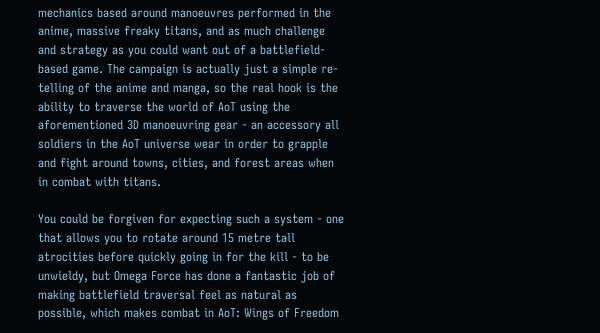mechanics based around manoeuvres performed in the anime, massive freaky titans, and as much challenge and strategy as you could want out of a battlefield-based game. The campaign is actually just a simple re-telling of the anime and manga, so the real hook is the ability to traverse the world of AoT using the aforementioned 3D manoeuvring gear - an accessory all soldiers in the AoT universe wear in order to grapple and fight around towns, cities, and forest areas when in combat with titans.

You could be forgiven for expecting such a system - one that allows you to rotate around 15 metre tall atrocities before quickly going in for the kill - to be unwieldy, but Omega Force has done a fantastic job of making battlefield traversal feel as natural as possible, which makes combat in AoT: Wings of Freedom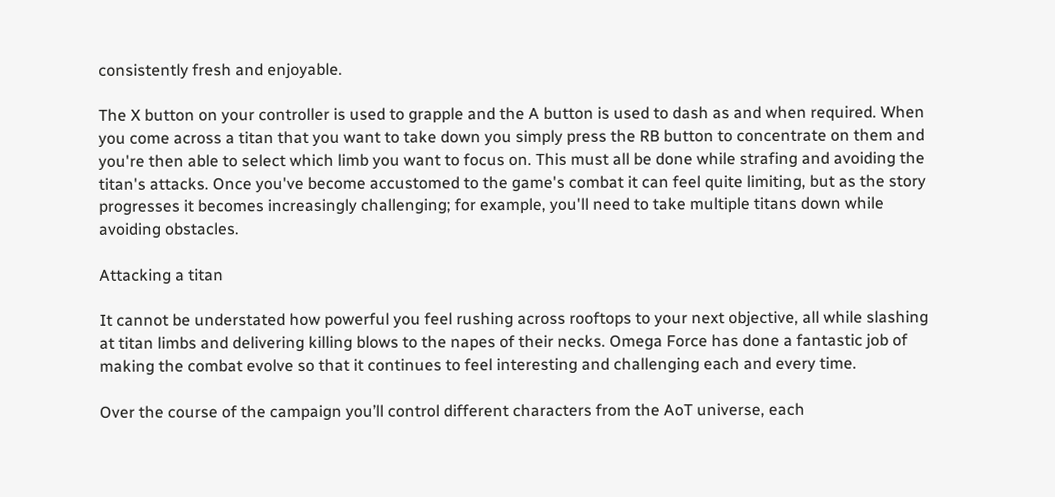consistently fresh and enjoyable.

The X button on your controller is used to grapple and the A button is used to dash as and when required. When you come across a titan that you want to take down you simply press the RB button to concentrate on them and you're then able to select which limb you want to focus on. This must all be done while strafing and avoiding the titan's attacks. Once you've become accustomed to the game's combat it can feel quite limiting, but as the story progresses it becomes increasingly challenging; for example, you'll need to take multiple titans down while avoiding obstacles.

Attacking a titan

It cannot be understated how powerful you feel rushing across rooftops to your next objective, all while slashing at titan limbs and delivering killing blows to the napes of their necks. Omega Force has done a fantastic job of making the combat evolve so that it continues to feel interesting and challenging each and every time.

Over the course of the campaign you’ll control different characters from the AoT universe, each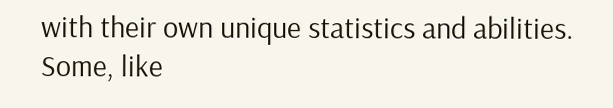with their own unique statistics and abilities. Some, like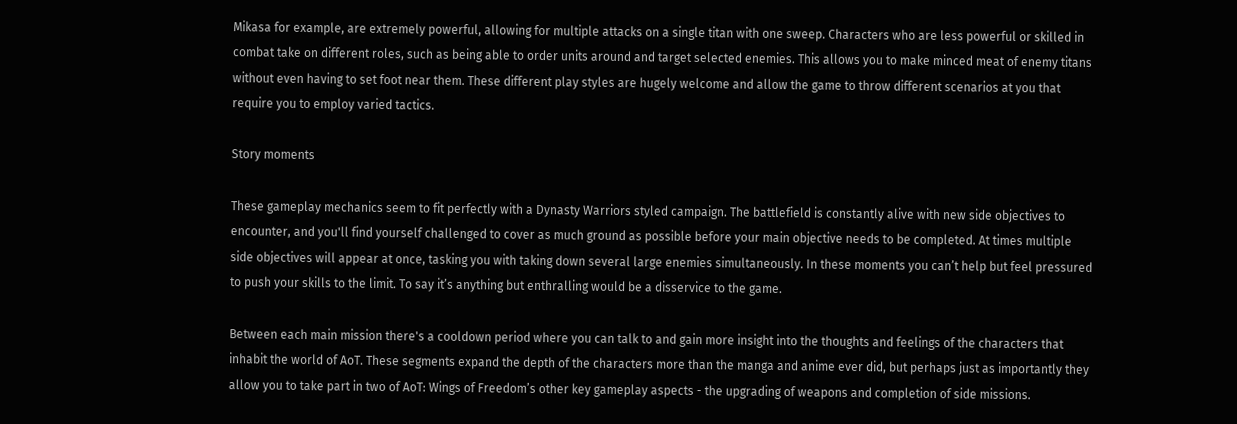Mikasa for example, are extremely powerful, allowing for multiple attacks on a single titan with one sweep. Characters who are less powerful or skilled in combat take on different roles, such as being able to order units around and target selected enemies. This allows you to make minced meat of enemy titans without even having to set foot near them. These different play styles are hugely welcome and allow the game to throw different scenarios at you that require you to employ varied tactics.

Story moments

These gameplay mechanics seem to fit perfectly with a Dynasty Warriors styled campaign. The battlefield is constantly alive with new side objectives to encounter, and you'll find yourself challenged to cover as much ground as possible before your main objective needs to be completed. At times multiple side objectives will appear at once, tasking you with taking down several large enemies simultaneously. In these moments you can’t help but feel pressured to push your skills to the limit. To say it’s anything but enthralling would be a disservice to the game.

Between each main mission there's a cooldown period where you can talk to and gain more insight into the thoughts and feelings of the characters that inhabit the world of AoT. These segments expand the depth of the characters more than the manga and anime ever did, but perhaps just as importantly they allow you to take part in two of AoT: Wings of Freedom’s other key gameplay aspects - the upgrading of weapons and completion of side missions.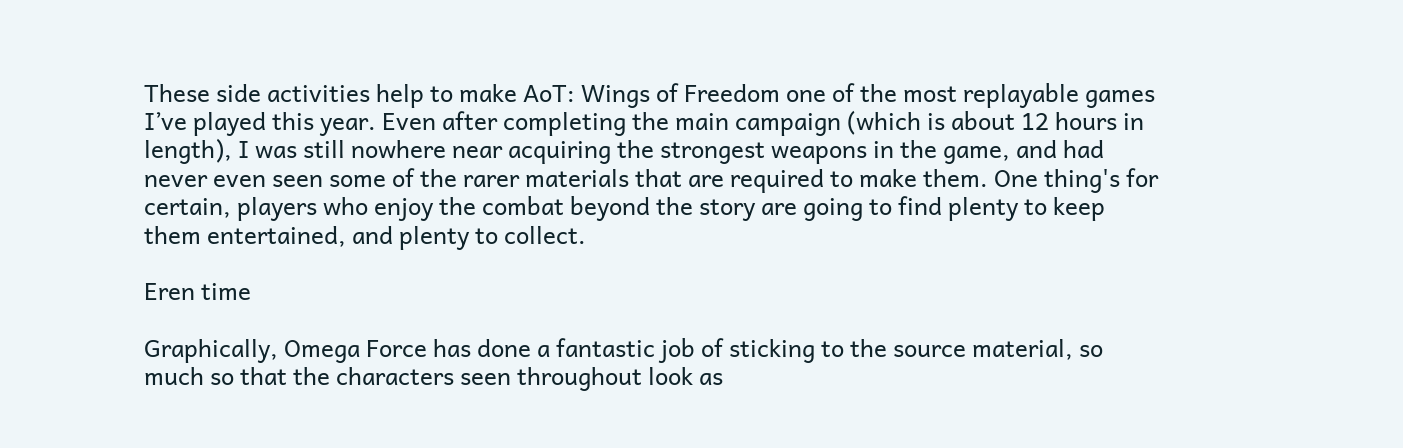These side activities help to make AoT: Wings of Freedom one of the most replayable games I’ve played this year. Even after completing the main campaign (which is about 12 hours in length), I was still nowhere near acquiring the strongest weapons in the game, and had never even seen some of the rarer materials that are required to make them. One thing's for certain, players who enjoy the combat beyond the story are going to find plenty to keep them entertained, and plenty to collect.

Eren time

Graphically, Omega Force has done a fantastic job of sticking to the source material, so much so that the characters seen throughout look as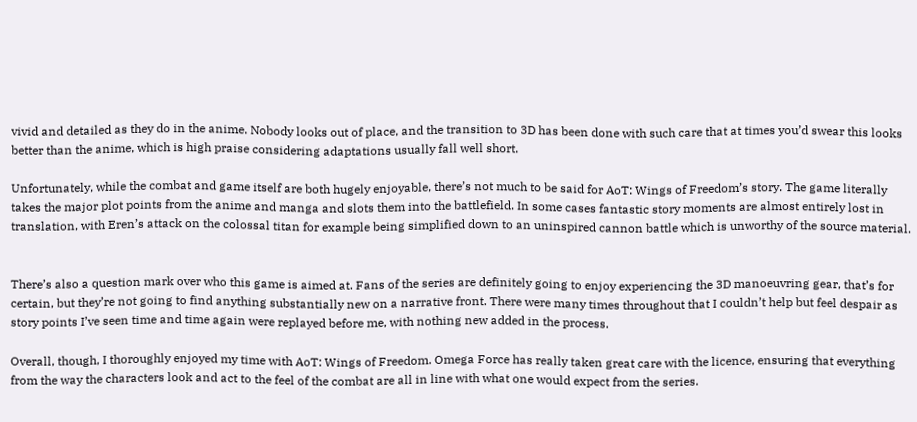vivid and detailed as they do in the anime. Nobody looks out of place, and the transition to 3D has been done with such care that at times you’d swear this looks better than the anime, which is high praise considering adaptations usually fall well short.

Unfortunately, while the combat and game itself are both hugely enjoyable, there’s not much to be said for AoT: Wings of Freedom’s story. The game literally takes the major plot points from the anime and manga and slots them into the battlefield. In some cases fantastic story moments are almost entirely lost in translation, with Eren’s attack on the colossal titan for example being simplified down to an uninspired cannon battle which is unworthy of the source material.


There’s also a question mark over who this game is aimed at. Fans of the series are definitely going to enjoy experiencing the 3D manoeuvring gear, that’s for certain, but they’re not going to find anything substantially new on a narrative front. There were many times throughout that I couldn’t help but feel despair as story points I’ve seen time and time again were replayed before me, with nothing new added in the process.

Overall, though, I thoroughly enjoyed my time with AoT: Wings of Freedom. Omega Force has really taken great care with the licence, ensuring that everything from the way the characters look and act to the feel of the combat are all in line with what one would expect from the series.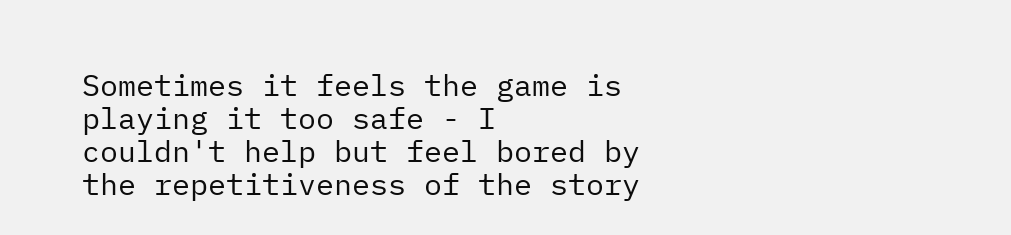Sometimes it feels the game is playing it too safe - I couldn't help but feel bored by the repetitiveness of the story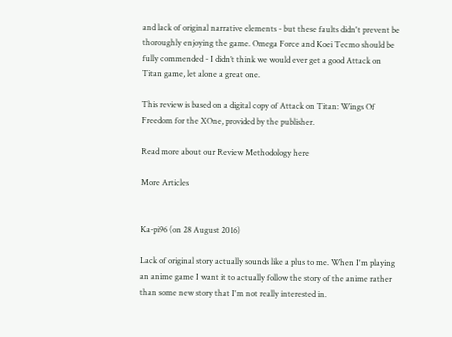and lack of original narrative elements - but these faults didn't prevent be thoroughly enjoying the game. Omega Force and Koei Tecmo should be fully commended - I didn’t think we would ever get a good Attack on Titan game, let alone a great one.

This review is based on a digital copy of Attack on Titan: Wings Of Freedom for the XOne, provided by the publisher.

Read more about our Review Methodology here

More Articles


Ka-pi96 (on 28 August 2016)

Lack of original story actually sounds like a plus to me. When I'm playing an anime game I want it to actually follow the story of the anime rather than some new story that I'm not really interested in.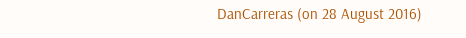DanCarreras (on 28 August 2016)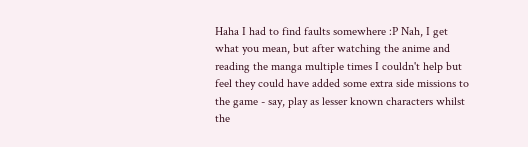Haha I had to find faults somewhere :P Nah, I get what you mean, but after watching the anime and reading the manga multiple times I couldn't help but feel they could have added some extra side missions to the game - say, play as lesser known characters whilst the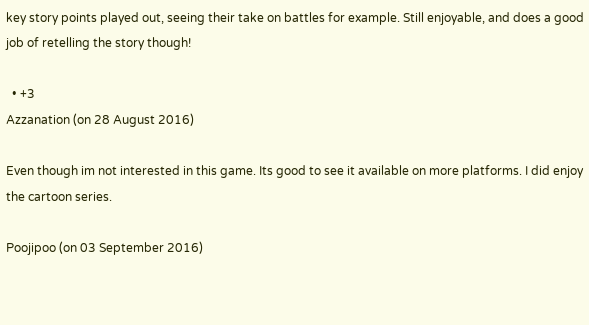key story points played out, seeing their take on battles for example. Still enjoyable, and does a good job of retelling the story though!

  • +3
Azzanation (on 28 August 2016)

Even though im not interested in this game. Its good to see it available on more platforms. I did enjoy the cartoon series.

Poojipoo (on 03 September 2016)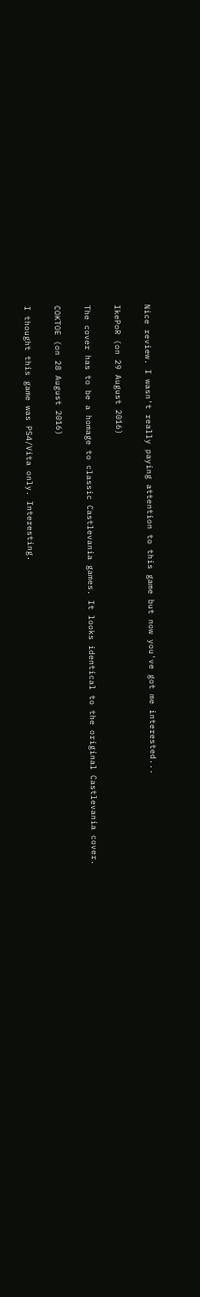Nice review. I wasn't really paying attention to this game but now you've got me interested...

IkePoR (on 29 August 2016)

The cover has to be a homage to classic Castlevania games. It looks identical to the original Castlevania cover.

COKTOE (on 28 August 2016)

I thought this game was PS4/Vita only. Interesting.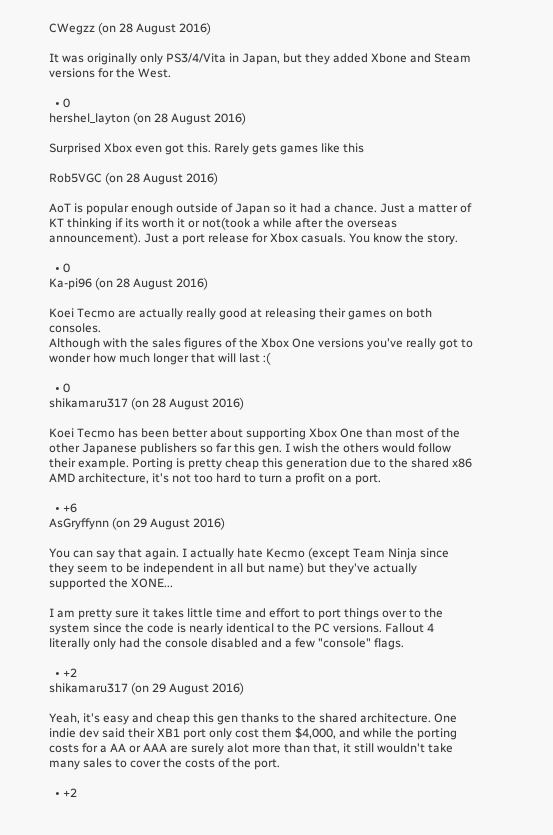CWegzz (on 28 August 2016)

It was originally only PS3/4/Vita in Japan, but they added Xbone and Steam versions for the West.

  • 0
hershel_layton (on 28 August 2016)

Surprised Xbox even got this. Rarely gets games like this

Rob5VGC (on 28 August 2016)

AoT is popular enough outside of Japan so it had a chance. Just a matter of KT thinking if its worth it or not(took a while after the overseas announcement). Just a port release for Xbox casuals. You know the story.

  • 0
Ka-pi96 (on 28 August 2016)

Koei Tecmo are actually really good at releasing their games on both consoles.
Although with the sales figures of the Xbox One versions you've really got to wonder how much longer that will last :(

  • 0
shikamaru317 (on 28 August 2016)

Koei Tecmo has been better about supporting Xbox One than most of the other Japanese publishers so far this gen. I wish the others would follow their example. Porting is pretty cheap this generation due to the shared x86 AMD architecture, it's not too hard to turn a profit on a port.

  • +6
AsGryffynn (on 29 August 2016)

You can say that again. I actually hate Kecmo (except Team Ninja since they seem to be independent in all but name) but they've actually supported the XONE...

I am pretty sure it takes little time and effort to port things over to the system since the code is nearly identical to the PC versions. Fallout 4 literally only had the console disabled and a few "console" flags.

  • +2
shikamaru317 (on 29 August 2016)

Yeah, it's easy and cheap this gen thanks to the shared architecture. One indie dev said their XB1 port only cost them $4,000, and while the porting costs for a AA or AAA are surely alot more than that, it still wouldn't take many sales to cover the costs of the port.

  • +2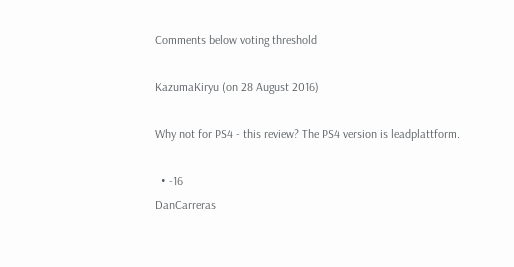Comments below voting threshold

KazumaKiryu (on 28 August 2016)

Why not for PS4 - this review? The PS4 version is leadplattform.

  • -16
DanCarreras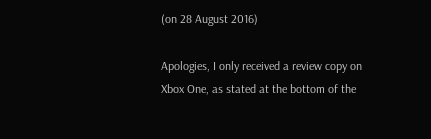(on 28 August 2016)

Apologies, I only received a review copy on Xbox One, as stated at the bottom of the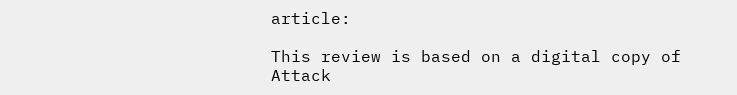article:

This review is based on a digital copy of Attack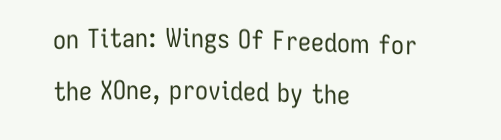on Titan: Wings Of Freedom for the XOne, provided by the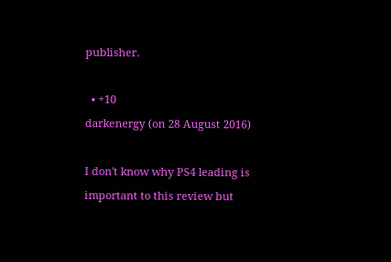publisher.

  • +10
darkenergy (on 28 August 2016)

I don't know why PS4 leading is important to this review but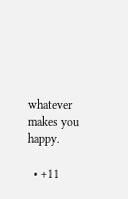whatever makes you happy.

  • +11